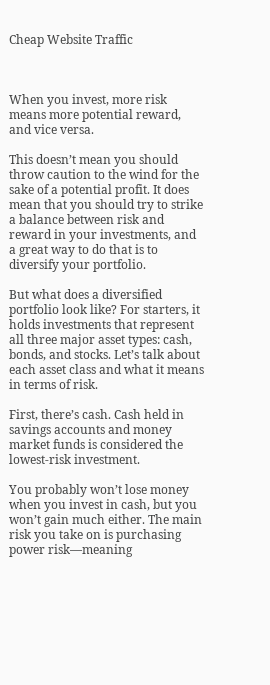Cheap Website Traffic



When you invest, more risk means more potential reward, and vice versa.

This doesn’t mean you should throw caution to the wind for the sake of a potential profit. It does mean that you should try to strike a balance between risk and reward in your investments, and a great way to do that is to diversify your portfolio.

But what does a diversified portfolio look like? For starters, it holds investments that represent all three major asset types: cash, bonds, and stocks. Let’s talk about each asset class and what it means in terms of risk.

First, there’s cash. Cash held in savings accounts and money market funds is considered the lowest-risk investment.

You probably won’t lose money when you invest in cash, but you won’t gain much either. The main risk you take on is purchasing power risk—meaning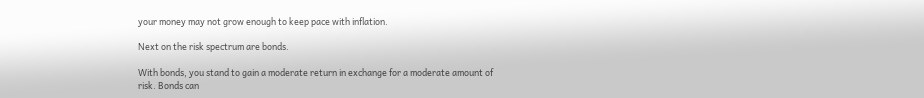your money may not grow enough to keep pace with inflation.

Next on the risk spectrum are bonds.

With bonds, you stand to gain a moderate return in exchange for a moderate amount of risk. Bonds can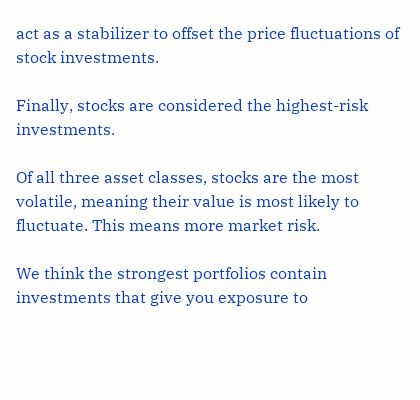act as a stabilizer to offset the price fluctuations of stock investments.

Finally, stocks are considered the highest-risk investments.

Of all three asset classes, stocks are the most volatile, meaning their value is most likely to fluctuate. This means more market risk.

We think the strongest portfolios contain investments that give you exposure to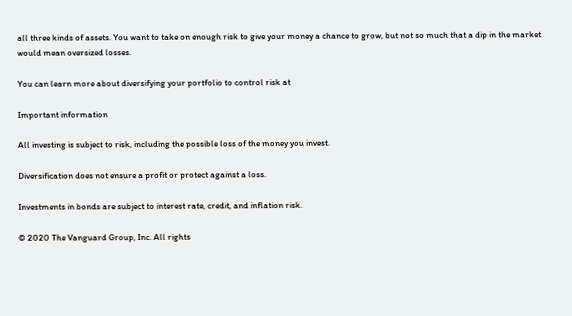all three kinds of assets. You want to take on enough risk to give your money a chance to grow, but not so much that a dip in the market would mean oversized losses.

You can learn more about diversifying your portfolio to control risk at

Important information

All investing is subject to risk, including the possible loss of the money you invest.

Diversification does not ensure a profit or protect against a loss.

Investments in bonds are subject to interest rate, credit, and inflation risk.

© 2020 The Vanguard Group, Inc. All rights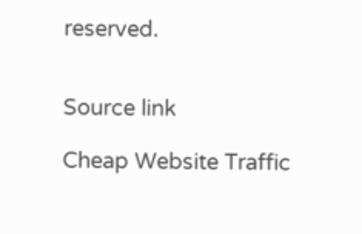reserved.


Source link

Cheap Website Traffic